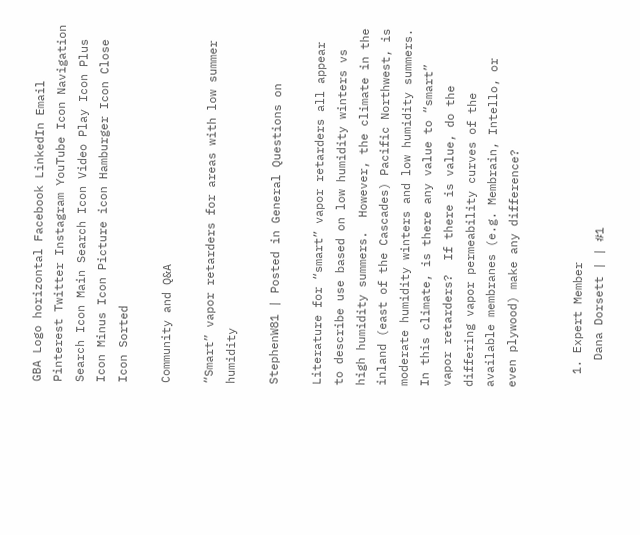GBA Logo horizontal Facebook LinkedIn Email Pinterest Twitter Instagram YouTube Icon Navigation Search Icon Main Search Icon Video Play Icon Plus Icon Minus Icon Picture icon Hamburger Icon Close Icon Sorted

Community and Q&A

“Smart” vapor retarders for areas with low summer humidity

StephenW81 | Posted in General Questions on

Literature for “smart” vapor retarders all appear to describe use based on low humidity winters vs high humidity summers.  However, the climate in the inland (east of the Cascades) Pacific Northwest, is moderate humidity winters and low humidity summers.  In this climate, is there any value to “smart” vapor retarders?  If there is value, do the differing vapor permeability curves of the available membranes (e.g. Membrain, Intello, or even plywood) make any difference?


  1. Expert Member
    Dana Dorsett | | #1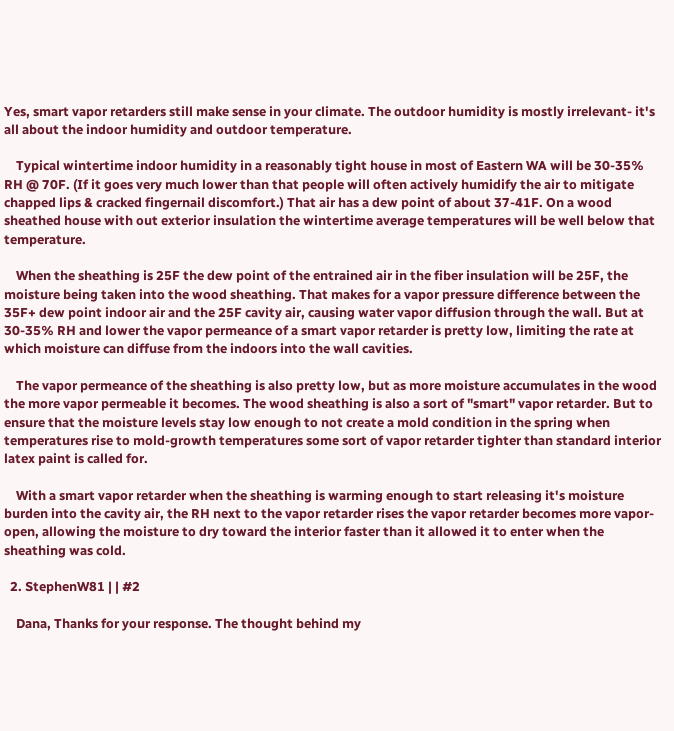Yes, smart vapor retarders still make sense in your climate. The outdoor humidity is mostly irrelevant- it's all about the indoor humidity and outdoor temperature.

    Typical wintertime indoor humidity in a reasonably tight house in most of Eastern WA will be 30-35% RH @ 70F. (If it goes very much lower than that people will often actively humidify the air to mitigate chapped lips & cracked fingernail discomfort.) That air has a dew point of about 37-41F. On a wood sheathed house with out exterior insulation the wintertime average temperatures will be well below that temperature.

    When the sheathing is 25F the dew point of the entrained air in the fiber insulation will be 25F, the moisture being taken into the wood sheathing. That makes for a vapor pressure difference between the 35F+ dew point indoor air and the 25F cavity air, causing water vapor diffusion through the wall. But at 30-35% RH and lower the vapor permeance of a smart vapor retarder is pretty low, limiting the rate at which moisture can diffuse from the indoors into the wall cavities.

    The vapor permeance of the sheathing is also pretty low, but as more moisture accumulates in the wood the more vapor permeable it becomes. The wood sheathing is also a sort of "smart" vapor retarder. But to ensure that the moisture levels stay low enough to not create a mold condition in the spring when temperatures rise to mold-growth temperatures some sort of vapor retarder tighter than standard interior latex paint is called for.

    With a smart vapor retarder when the sheathing is warming enough to start releasing it's moisture burden into the cavity air, the RH next to the vapor retarder rises the vapor retarder becomes more vapor-open, allowing the moisture to dry toward the interior faster than it allowed it to enter when the sheathing was cold.

  2. StephenW81 | | #2

    Dana, Thanks for your response. The thought behind my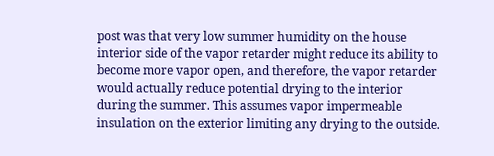post was that very low summer humidity on the house interior side of the vapor retarder might reduce its ability to become more vapor open, and therefore, the vapor retarder would actually reduce potential drying to the interior during the summer. This assumes vapor impermeable insulation on the exterior limiting any drying to the outside.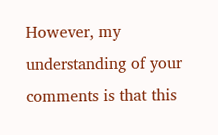However, my understanding of your comments is that this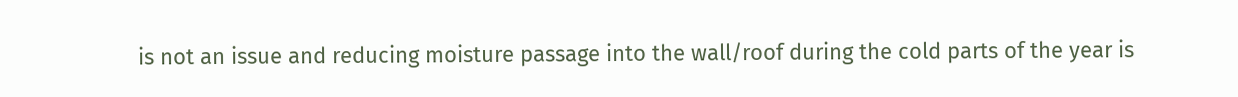is not an issue and reducing moisture passage into the wall/roof during the cold parts of the year is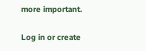more important.

Log in or create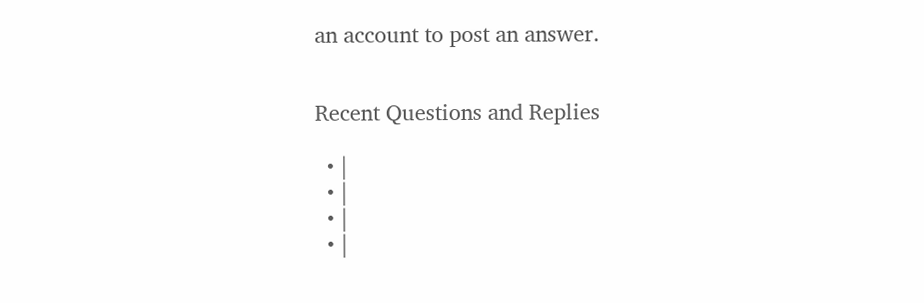an account to post an answer.


Recent Questions and Replies

  • |
  • |
  • |
  • |